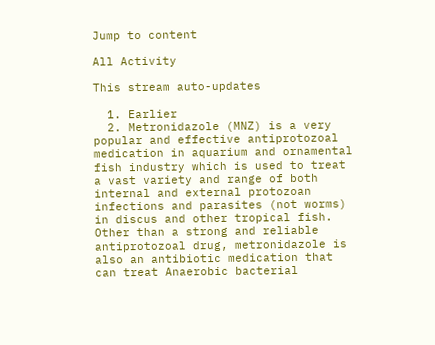Jump to content

All Activity

This stream auto-updates

  1. Earlier
  2. Metronidazole (MNZ) is a very popular and effective antiprotozoal medication in aquarium and ornamental fish industry which is used to treat a vast variety and range of both internal and external protozoan infections and parasites (not worms) in discus and other tropical fish. Other than a strong and reliable antiprotozoal drug, metronidazole is also an antibiotic medication that can treat Anaerobic bacterial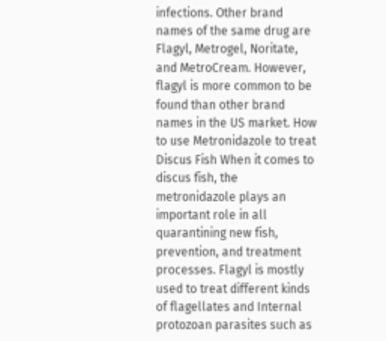infections. Other brand names of the same drug are Flagyl, Metrogel, Noritate, and MetroCream. However, flagyl is more common to be found than other brand names in the US market. How to use Metronidazole to treat Discus Fish When it comes to discus fish, the metronidazole plays an important role in all quarantining new fish, prevention, and treatment processes. Flagyl is mostly used to treat different kinds of flagellates and Internal protozoan parasites such as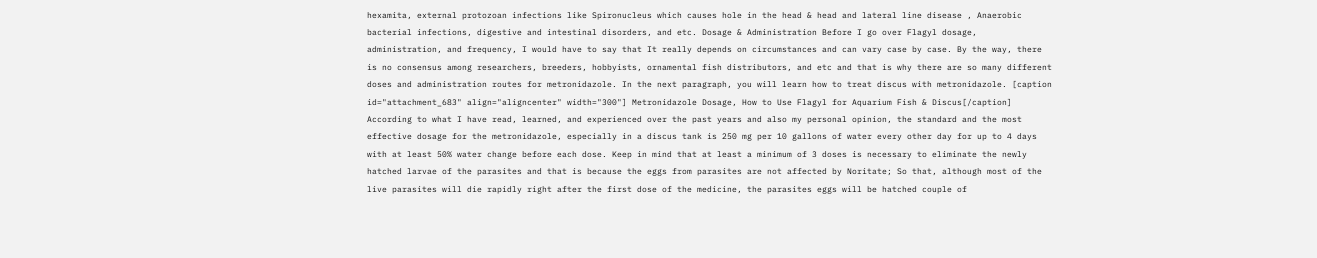hexamita, external protozoan infections like Spironucleus which causes hole in the head & head and lateral line disease , Anaerobic bacterial infections, digestive and intestinal disorders, and etc. Dosage & Administration Before I go over Flagyl dosage, administration, and frequency, I would have to say that It really depends on circumstances and can vary case by case. By the way, there is no consensus among researchers, breeders, hobbyists, ornamental fish distributors, and etc and that is why there are so many different doses and administration routes for metronidazole. In the next paragraph, you will learn how to treat discus with metronidazole. [caption id="attachment_683" align="aligncenter" width="300"] Metronidazole Dosage, How to Use Flagyl for Aquarium Fish & Discus[/caption] According to what I have read, learned, and experienced over the past years and also my personal opinion, the standard and the most effective dosage for the metronidazole, especially in a discus tank is 250 mg per 10 gallons of water every other day for up to 4 days with at least 50% water change before each dose. Keep in mind that at least a minimum of 3 doses is necessary to eliminate the newly hatched larvae of the parasites and that is because the eggs from parasites are not affected by Noritate; So that, although most of the live parasites will die rapidly right after the first dose of the medicine, the parasites eggs will be hatched couple of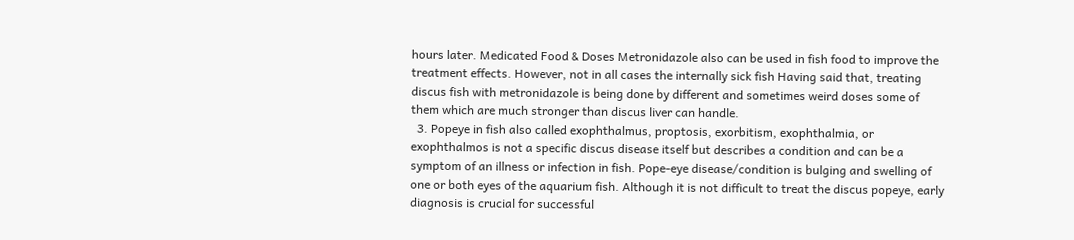hours later. Medicated Food & Doses Metronidazole also can be used in fish food to improve the treatment effects. However, not in all cases the internally sick fish Having said that, treating discus fish with metronidazole is being done by different and sometimes weird doses some of them which are much stronger than discus liver can handle.
  3. Popeye in fish also called exophthalmus, proptosis, exorbitism, exophthalmia, or exophthalmos is not a specific discus disease itself but describes a condition and can be a symptom of an illness or infection in fish. Pope-eye disease/condition is bulging and swelling of one or both eyes of the aquarium fish. Although it is not difficult to treat the discus popeye, early diagnosis is crucial for successful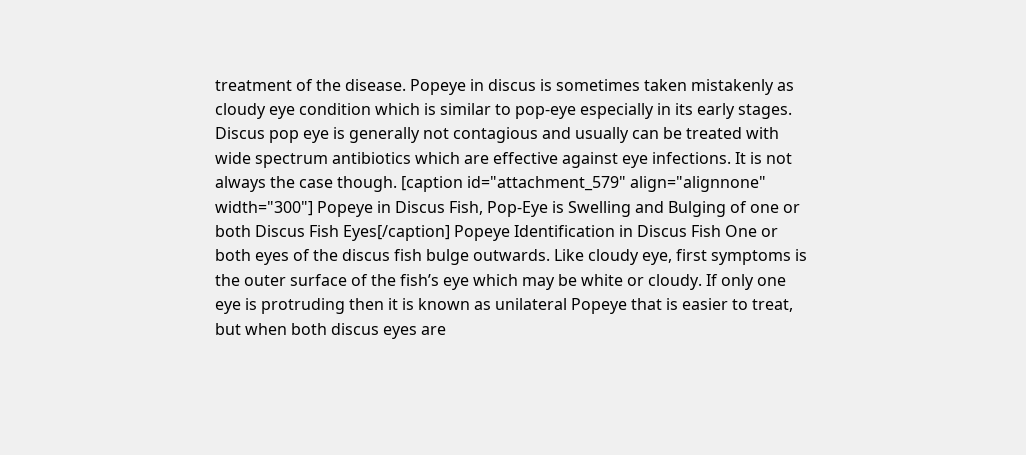treatment of the disease. Popeye in discus is sometimes taken mistakenly as cloudy eye condition which is similar to pop-eye especially in its early stages. Discus pop eye is generally not contagious and usually can be treated with wide spectrum antibiotics which are effective against eye infections. It is not always the case though. [caption id="attachment_579" align="alignnone" width="300"] Popeye in Discus Fish, Pop-Eye is Swelling and Bulging of one or both Discus Fish Eyes[/caption] Popeye Identification in Discus Fish One or both eyes of the discus fish bulge outwards. Like cloudy eye, first symptoms is the outer surface of the fish’s eye which may be white or cloudy. If only one eye is protruding then it is known as unilateral Popeye that is easier to treat, but when both discus eyes are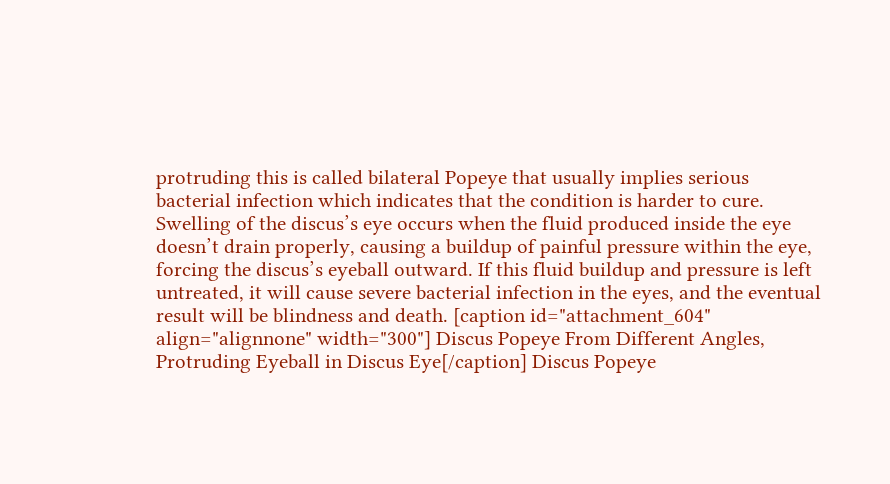protruding this is called bilateral Popeye that usually implies serious bacterial infection which indicates that the condition is harder to cure. Swelling of the discus’s eye occurs when the fluid produced inside the eye doesn’t drain properly, causing a buildup of painful pressure within the eye, forcing the discus’s eyeball outward. If this fluid buildup and pressure is left untreated, it will cause severe bacterial infection in the eyes, and the eventual result will be blindness and death. [caption id="attachment_604" align="alignnone" width="300"] Discus Popeye From Different Angles, Protruding Eyeball in Discus Eye[/caption] Discus Popeye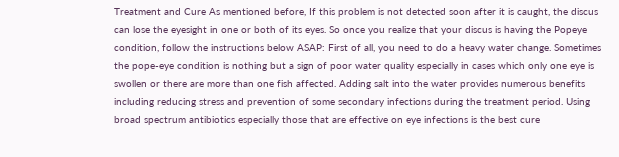Treatment and Cure As mentioned before, If this problem is not detected soon after it is caught, the discus can lose the eyesight in one or both of its eyes. So once you realize that your discus is having the Popeye condition, follow the instructions below ASAP: First of all, you need to do a heavy water change. Sometimes the pope-eye condition is nothing but a sign of poor water quality especially in cases which only one eye is swollen or there are more than one fish affected. Adding salt into the water provides numerous benefits including reducing stress and prevention of some secondary infections during the treatment period. Using broad spectrum antibiotics especially those that are effective on eye infections is the best cure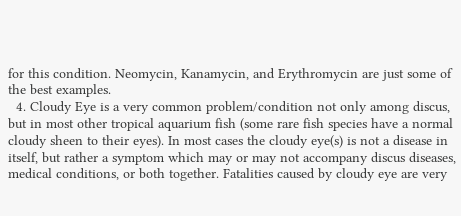for this condition. Neomycin, Kanamycin, and Erythromycin are just some of the best examples.
  4. Cloudy Eye is a very common problem/condition not only among discus, but in most other tropical aquarium fish (some rare fish species have a normal cloudy sheen to their eyes). In most cases the cloudy eye(s) is not a disease in itself, but rather a symptom which may or may not accompany discus diseases, medical conditions, or both together. Fatalities caused by cloudy eye are very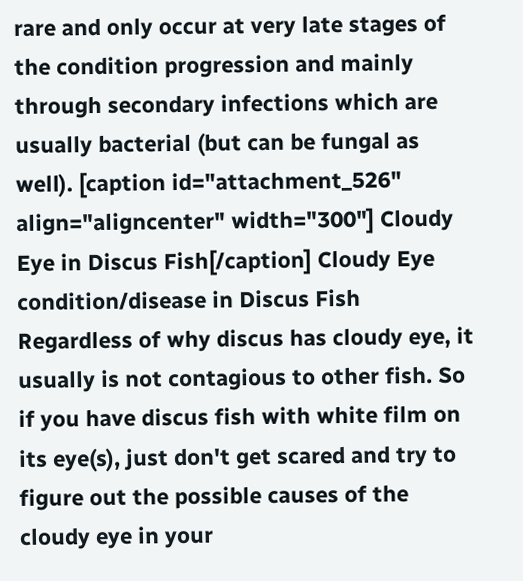rare and only occur at very late stages of the condition progression and mainly through secondary infections which are usually bacterial (but can be fungal as well). [caption id="attachment_526" align="aligncenter" width="300"] Cloudy Eye in Discus Fish[/caption] Cloudy Eye condition/disease in Discus Fish Regardless of why discus has cloudy eye, it usually is not contagious to other fish. So if you have discus fish with white film on its eye(s), just don't get scared and try to figure out the possible causes of the cloudy eye in your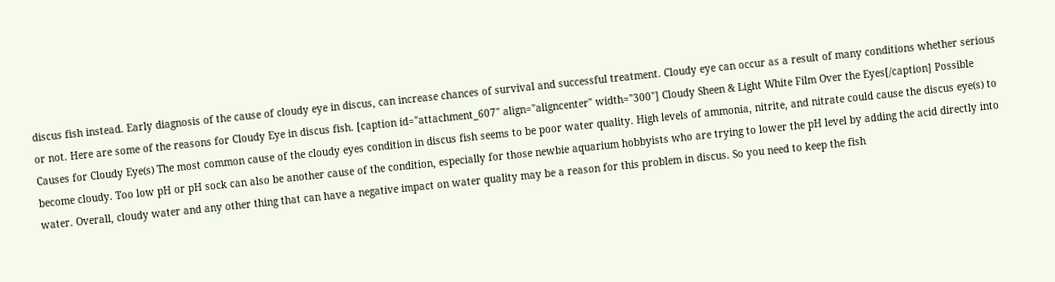discus fish instead. Early diagnosis of the cause of cloudy eye in discus, can increase chances of survival and successful treatment. Cloudy eye can occur as a result of many conditions whether serious or not. Here are some of the reasons for Cloudy Eye in discus fish. [caption id="attachment_607" align="aligncenter" width="300"] Cloudy Sheen & Light White Film Over the Eyes[/caption] Possible Causes for Cloudy Eye(s) The most common cause of the cloudy eyes condition in discus fish seems to be poor water quality. High levels of ammonia, nitrite, and nitrate could cause the discus eye(s) to become cloudy. Too low pH or pH sock can also be another cause of the condition, especially for those newbie aquarium hobbyists who are trying to lower the pH level by adding the acid directly into water. Overall, cloudy water and any other thing that can have a negative impact on water quality may be a reason for this problem in discus. So you need to keep the fish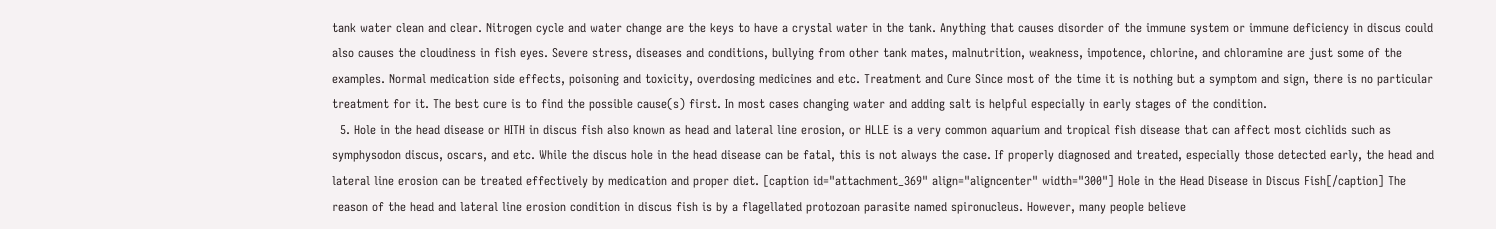tank water clean and clear. Nitrogen cycle and water change are the keys to have a crystal water in the tank. Anything that causes disorder of the immune system or immune deficiency in discus could also causes the cloudiness in fish eyes. Severe stress, diseases and conditions, bullying from other tank mates, malnutrition, weakness, impotence, chlorine, and chloramine are just some of the examples. Normal medication side effects, poisoning and toxicity, overdosing medicines and etc. Treatment and Cure Since most of the time it is nothing but a symptom and sign, there is no particular treatment for it. The best cure is to find the possible cause(s) first. In most cases changing water and adding salt is helpful especially in early stages of the condition.
  5. Hole in the head disease or HITH in discus fish also known as head and lateral line erosion, or HLLE is a very common aquarium and tropical fish disease that can affect most cichlids such as symphysodon discus, oscars, and etc. While the discus hole in the head disease can be fatal, this is not always the case. If properly diagnosed and treated, especially those detected early, the head and lateral line erosion can be treated effectively by medication and proper diet. [caption id="attachment_369" align="aligncenter" width="300"] Hole in the Head Disease in Discus Fish[/caption] The reason of the head and lateral line erosion condition in discus fish is by a flagellated protozoan parasite named spironucleus. However, many people believe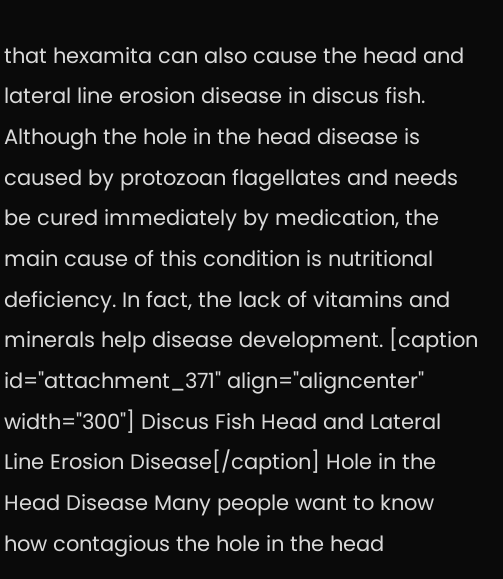that hexamita can also cause the head and lateral line erosion disease in discus fish. Although the hole in the head disease is caused by protozoan flagellates and needs be cured immediately by medication, the main cause of this condition is nutritional deficiency. In fact, the lack of vitamins and minerals help disease development. [caption id="attachment_371" align="aligncenter" width="300"] Discus Fish Head and Lateral Line Erosion Disease[/caption] Hole in the Head Disease Many people want to know how contagious the hole in the head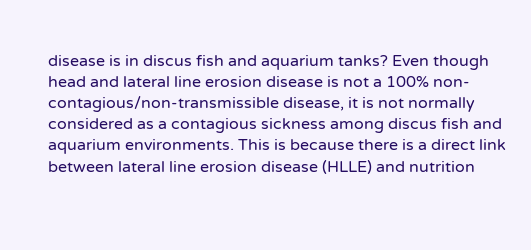disease is in discus fish and aquarium tanks? Even though head and lateral line erosion disease is not a 100% non-contagious/non-transmissible disease, it is not normally considered as a contagious sickness among discus fish and aquarium environments. This is because there is a direct link between lateral line erosion disease (HLLE) and nutrition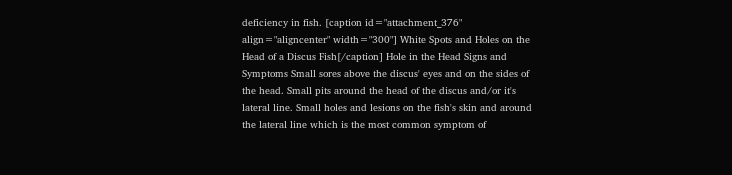deficiency in fish. [caption id="attachment_376" align="aligncenter" width="300"] White Spots and Holes on the Head of a Discus Fish[/caption] Hole in the Head Signs and Symptoms Small sores above the discus' eyes and on the sides of the head. Small pits around the head of the discus and/or it's lateral line. Small holes and lesions on the fish's skin and around the lateral line which is the most common symptom of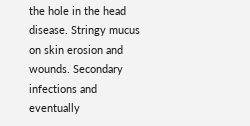the hole in the head disease. Stringy mucus on skin erosion and wounds. Secondary infections and eventually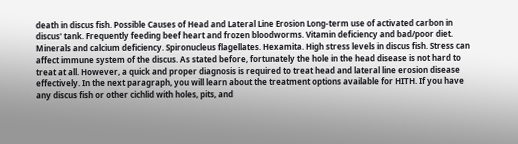death in discus fish. Possible Causes of Head and Lateral Line Erosion Long-term use of activated carbon in discus' tank. Frequently feeding beef heart and frozen bloodworms. Vitamin deficiency and bad/poor diet. Minerals and calcium deficiency. Spironucleus flagellates. Hexamita. High stress levels in discus fish. Stress can affect immune system of the discus. As stated before, fortunately the hole in the head disease is not hard to treat at all. However, a quick and proper diagnosis is required to treat head and lateral line erosion disease effectively. In the next paragraph, you will learn about the treatment options available for HITH. If you have any discus fish or other cichlid with holes, pits, and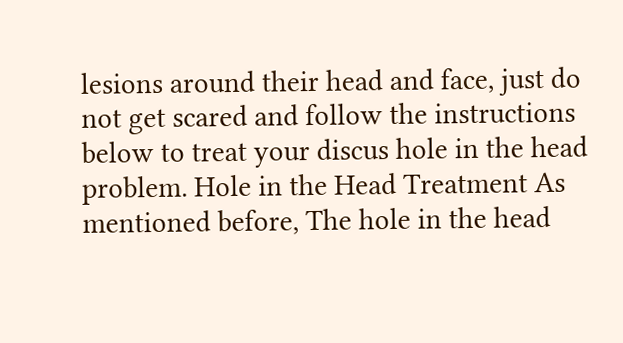lesions around their head and face, just do not get scared and follow the instructions below to treat your discus hole in the head problem. Hole in the Head Treatment As mentioned before, The hole in the head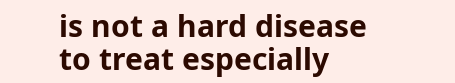is not a hard disease to treat especially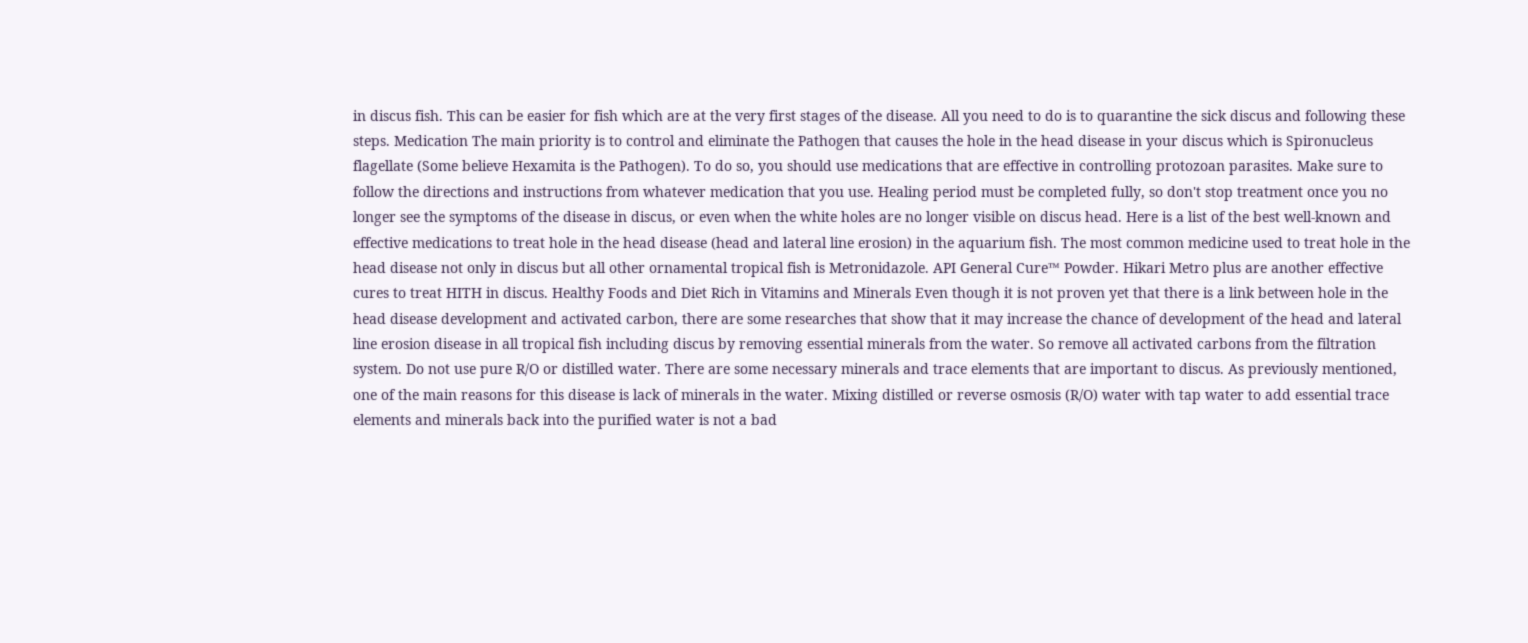in discus fish. This can be easier for fish which are at the very first stages of the disease. All you need to do is to quarantine the sick discus and following these steps. Medication The main priority is to control and eliminate the Pathogen that causes the hole in the head disease in your discus which is Spironucleus flagellate (Some believe Hexamita is the Pathogen). To do so, you should use medications that are effective in controlling protozoan parasites. Make sure to follow the directions and instructions from whatever medication that you use. Healing period must be completed fully, so don't stop treatment once you no longer see the symptoms of the disease in discus, or even when the white holes are no longer visible on discus head. Here is a list of the best well-known and effective medications to treat hole in the head disease (head and lateral line erosion) in the aquarium fish. The most common medicine used to treat hole in the head disease not only in discus but all other ornamental tropical fish is Metronidazole. API General Cure™ Powder. Hikari Metro plus are another effective cures to treat HITH in discus. Healthy Foods and Diet Rich in Vitamins and Minerals Even though it is not proven yet that there is a link between hole in the head disease development and activated carbon, there are some researches that show that it may increase the chance of development of the head and lateral line erosion disease in all tropical fish including discus by removing essential minerals from the water. So remove all activated carbons from the filtration system. Do not use pure R/O or distilled water. There are some necessary minerals and trace elements that are important to discus. As previously mentioned, one of the main reasons for this disease is lack of minerals in the water. Mixing distilled or reverse osmosis (R/O) water with tap water to add essential trace elements and minerals back into the purified water is not a bad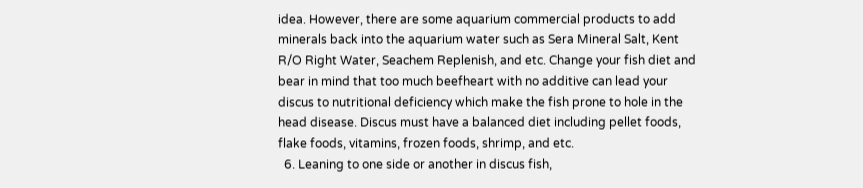idea. However, there are some aquarium commercial products to add minerals back into the aquarium water such as Sera Mineral Salt, Kent R/O Right Water, Seachem Replenish, and etc. Change your fish diet and bear in mind that too much beefheart with no additive can lead your discus to nutritional deficiency which make the fish prone to hole in the head disease. Discus must have a balanced diet including pellet foods, flake foods, vitamins, frozen foods, shrimp, and etc.
  6. Leaning to one side or another in discus fish,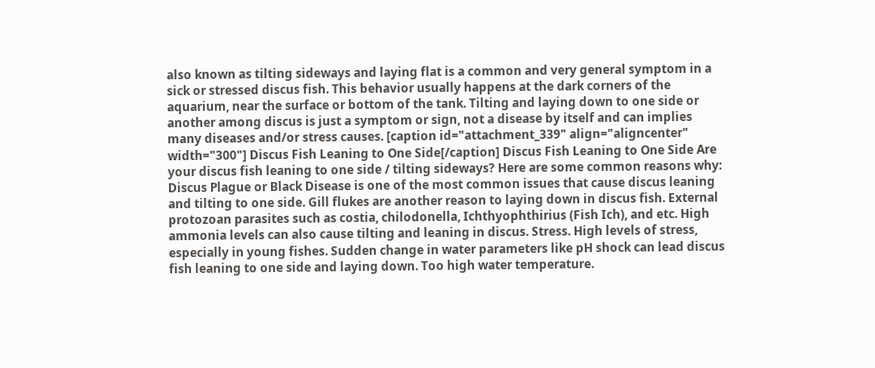also known as tilting sideways and laying flat is a common and very general symptom in a sick or stressed discus fish. This behavior usually happens at the dark corners of the aquarium, near the surface or bottom of the tank. Tilting and laying down to one side or another among discus is just a symptom or sign, not a disease by itself and can implies many diseases and/or stress causes. [caption id="attachment_339" align="aligncenter" width="300"] Discus Fish Leaning to One Side[/caption] Discus Fish Leaning to One Side Are your discus fish leaning to one side / tilting sideways? Here are some common reasons why: Discus Plague or Black Disease is one of the most common issues that cause discus leaning and tilting to one side. Gill flukes are another reason to laying down in discus fish. External protozoan parasites such as costia, chilodonella, Ichthyophthirius (Fish Ich), and etc. High ammonia levels can also cause tilting and leaning in discus. Stress. High levels of stress, especially in young fishes. Sudden change in water parameters like pH shock can lead discus fish leaning to one side and laying down. Too high water temperature.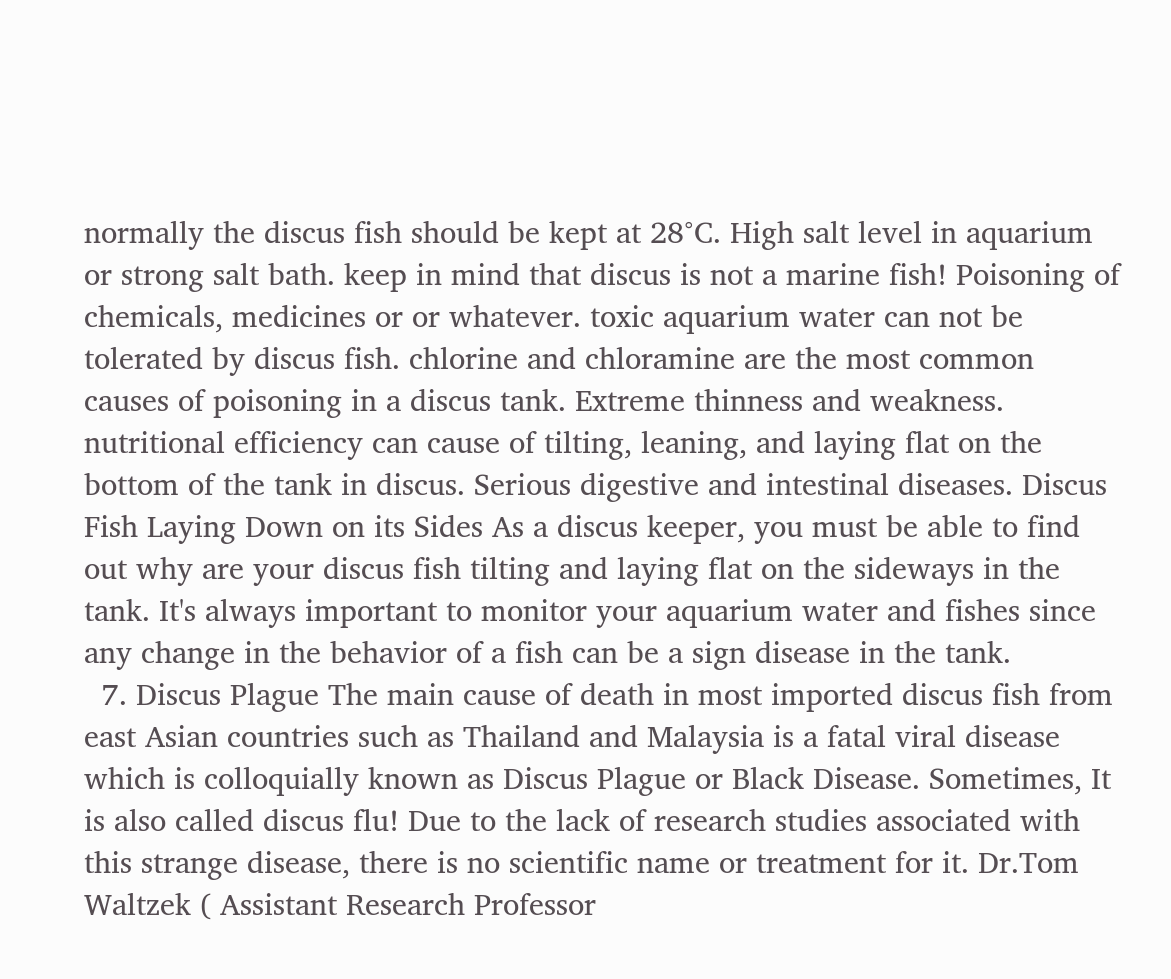normally the discus fish should be kept at 28°C. High salt level in aquarium or strong salt bath. keep in mind that discus is not a marine fish! Poisoning of chemicals, medicines or or whatever. toxic aquarium water can not be tolerated by discus fish. chlorine and chloramine are the most common causes of poisoning in a discus tank. Extreme thinness and weakness. nutritional efficiency can cause of tilting, leaning, and laying flat on the bottom of the tank in discus. Serious digestive and intestinal diseases. Discus Fish Laying Down on its Sides As a discus keeper, you must be able to find out why are your discus fish tilting and laying flat on the sideways in the tank. It's always important to monitor your aquarium water and fishes since any change in the behavior of a fish can be a sign disease in the tank.
  7. Discus Plague The main cause of death in most imported discus fish from east Asian countries such as Thailand and Malaysia is a fatal viral disease which is colloquially known as Discus Plague or Black Disease. Sometimes, It is also called discus flu! Due to the lack of research studies associated with this strange disease, there is no scientific name or treatment for it. Dr.Tom Waltzek ( Assistant Research Professor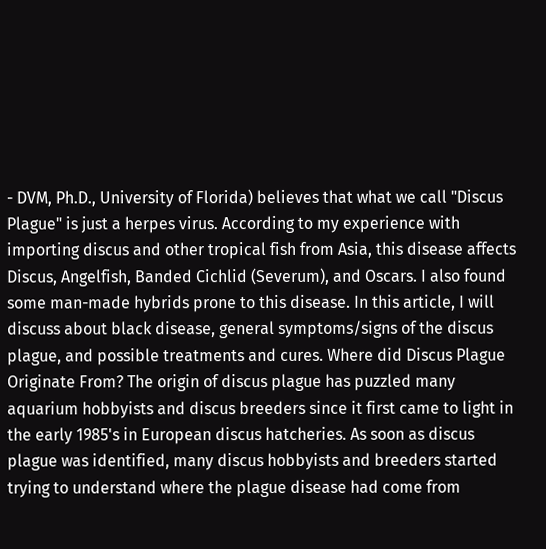- DVM, Ph.D., University of Florida) believes that what we call "Discus Plague" is just a herpes virus. According to my experience with importing discus and other tropical fish from Asia, this disease affects Discus, Angelfish, Banded Cichlid (Severum), and Oscars. I also found some man-made hybrids prone to this disease. In this article, I will discuss about black disease, general symptoms/signs of the discus plague, and possible treatments and cures. Where did Discus Plague Originate From? The origin of discus plague has puzzled many aquarium hobbyists and discus breeders since it first came to light in the early 1985's in European discus hatcheries. As soon as discus plague was identified, many discus hobbyists and breeders started trying to understand where the plague disease had come from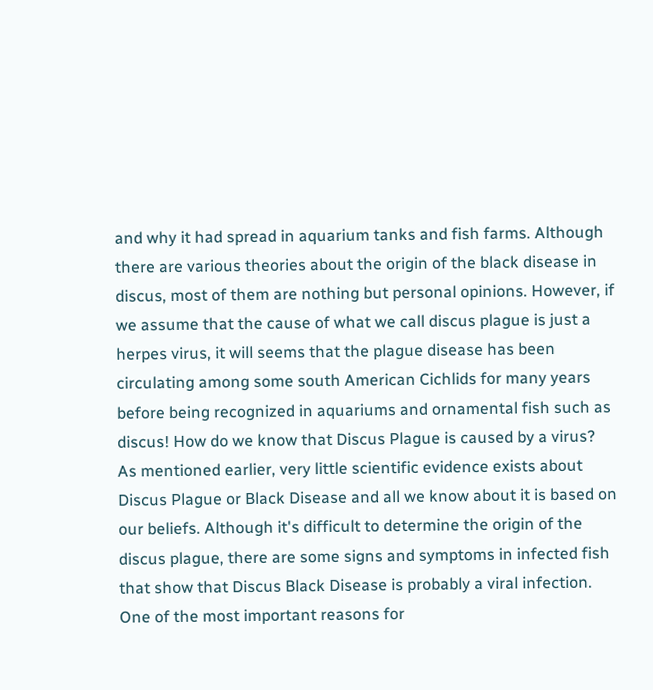and why it had spread in aquarium tanks and fish farms. Although there are various theories about the origin of the black disease in discus, most of them are nothing but personal opinions. However, if we assume that the cause of what we call discus plague is just a herpes virus, it will seems that the plague disease has been circulating among some south American Cichlids for many years before being recognized in aquariums and ornamental fish such as discus! How do we know that Discus Plague is caused by a virus? As mentioned earlier, very little scientific evidence exists about Discus Plague or Black Disease and all we know about it is based on our beliefs. Although it's difficult to determine the origin of the discus plague, there are some signs and symptoms in infected fish that show that Discus Black Disease is probably a viral infection. One of the most important reasons for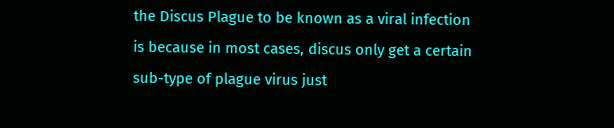the Discus Plague to be known as a viral infection is because in most cases, discus only get a certain sub-type of plague virus just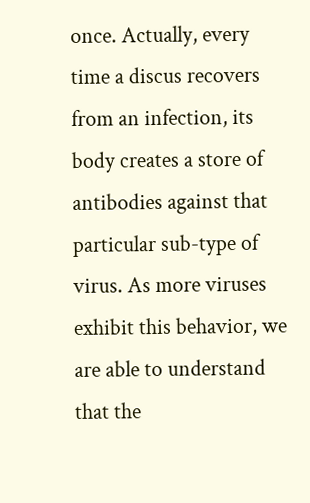once. Actually, every time a discus recovers from an infection, its body creates a store of antibodies against that particular sub-type of virus. As more viruses exhibit this behavior, we are able to understand that the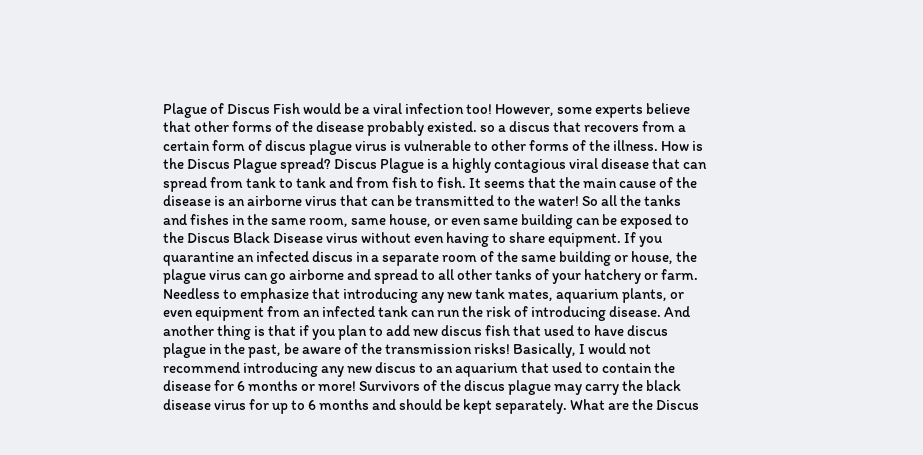Plague of Discus Fish would be a viral infection too! However, some experts believe that other forms of the disease probably existed. so a discus that recovers from a certain form of discus plague virus is vulnerable to other forms of the illness. How is the Discus Plague spread? Discus Plague is a highly contagious viral disease that can spread from tank to tank and from fish to fish. It seems that the main cause of the disease is an airborne virus that can be transmitted to the water! So all the tanks and fishes in the same room, same house, or even same building can be exposed to the Discus Black Disease virus without even having to share equipment. If you quarantine an infected discus in a separate room of the same building or house, the plague virus can go airborne and spread to all other tanks of your hatchery or farm. Needless to emphasize that introducing any new tank mates, aquarium plants, or even equipment from an infected tank can run the risk of introducing disease. And another thing is that if you plan to add new discus fish that used to have discus plague in the past, be aware of the transmission risks! Basically, I would not recommend introducing any new discus to an aquarium that used to contain the disease for 6 months or more! Survivors of the discus plague may carry the black disease virus for up to 6 months and should be kept separately. What are the Discus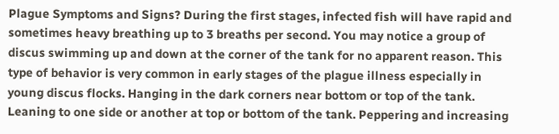Plague Symptoms and Signs? During the first stages, infected fish will have rapid and sometimes heavy breathing up to 3 breaths per second. You may notice a group of discus swimming up and down at the corner of the tank for no apparent reason. This type of behavior is very common in early stages of the plague illness especially in young discus flocks. Hanging in the dark corners near bottom or top of the tank. Leaning to one side or another at top or bottom of the tank. Peppering and increasing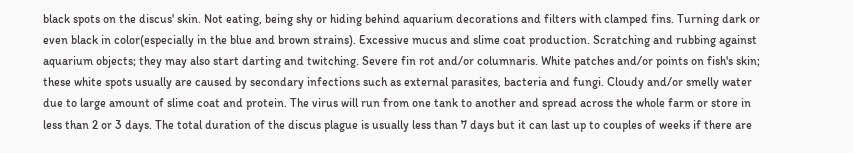black spots on the discus' skin. Not eating, being shy or hiding behind aquarium decorations and filters with clamped fins. Turning dark or even black in color(especially in the blue and brown strains). Excessive mucus and slime coat production. Scratching and rubbing against aquarium objects; they may also start darting and twitching. Severe fin rot and/or columnaris. White patches and/or points on fish's skin; these white spots usually are caused by secondary infections such as external parasites, bacteria and fungi. Cloudy and/or smelly water due to large amount of slime coat and protein. The virus will run from one tank to another and spread across the whole farm or store in less than 2 or 3 days. The total duration of the discus plague is usually less than 7 days but it can last up to couples of weeks if there are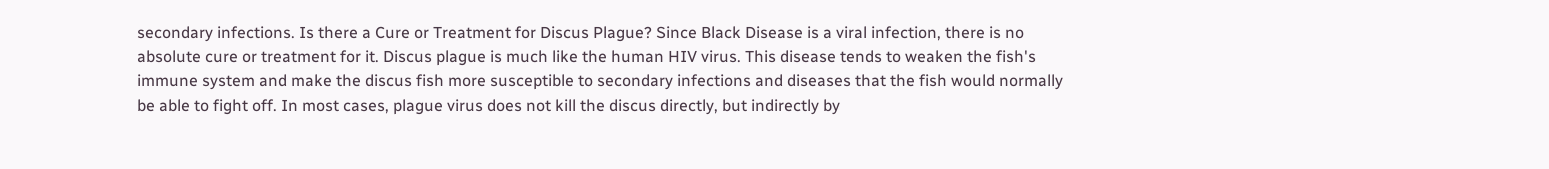secondary infections. Is there a Cure or Treatment for Discus Plague? Since Black Disease is a viral infection, there is no absolute cure or treatment for it. Discus plague is much like the human HIV virus. This disease tends to weaken the fish's immune system and make the discus fish more susceptible to secondary infections and diseases that the fish would normally be able to fight off. In most cases, plague virus does not kill the discus directly, but indirectly by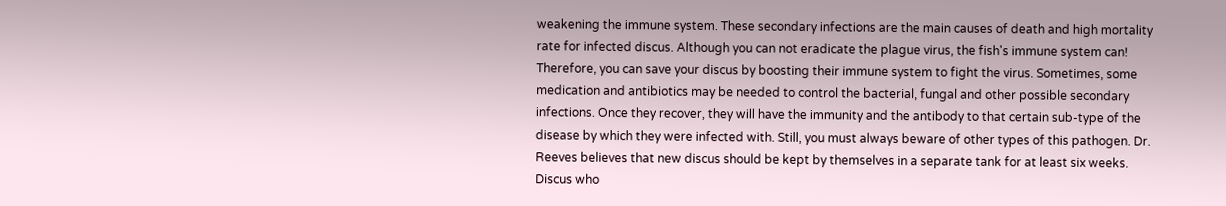weakening the immune system. These secondary infections are the main causes of death and high mortality rate for infected discus. Although you can not eradicate the plague virus, the fish's immune system can! Therefore, you can save your discus by boosting their immune system to fight the virus. Sometimes, some medication and antibiotics may be needed to control the bacterial, fungal and other possible secondary infections. Once they recover, they will have the immunity and the antibody to that certain sub-type of the disease by which they were infected with. Still, you must always beware of other types of this pathogen. Dr. Reeves believes that new discus should be kept by themselves in a separate tank for at least six weeks. Discus who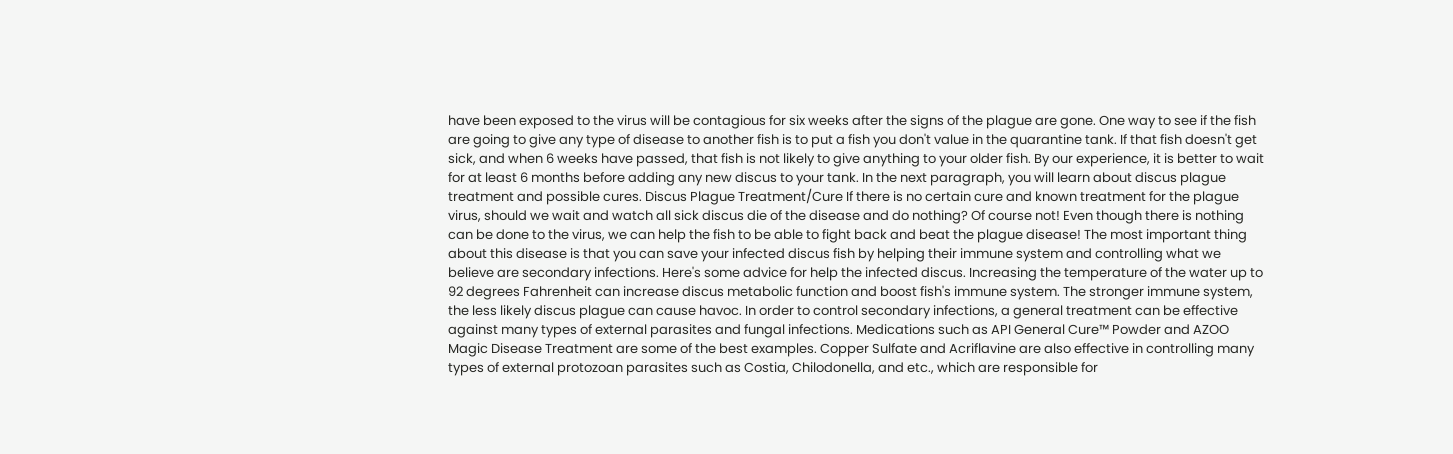have been exposed to the virus will be contagious for six weeks after the signs of the plague are gone. One way to see if the fish are going to give any type of disease to another fish is to put a fish you don't value in the quarantine tank. If that fish doesn't get sick, and when 6 weeks have passed, that fish is not likely to give anything to your older fish. By our experience, it is better to wait for at least 6 months before adding any new discus to your tank. In the next paragraph, you will learn about discus plague treatment and possible cures. Discus Plague Treatment/Cure If there is no certain cure and known treatment for the plague virus, should we wait and watch all sick discus die of the disease and do nothing? Of course not! Even though there is nothing can be done to the virus, we can help the fish to be able to fight back and beat the plague disease! The most important thing about this disease is that you can save your infected discus fish by helping their immune system and controlling what we believe are secondary infections. Here's some advice for help the infected discus. Increasing the temperature of the water up to 92 degrees Fahrenheit can increase discus metabolic function and boost fish's immune system. The stronger immune system, the less likely discus plague can cause havoc. In order to control secondary infections, a general treatment can be effective against many types of external parasites and fungal infections. Medications such as API General Cure™ Powder and AZOO Magic Disease Treatment are some of the best examples. Copper Sulfate and Acriflavine are also effective in controlling many types of external protozoan parasites such as Costia, Chilodonella, and etc., which are responsible for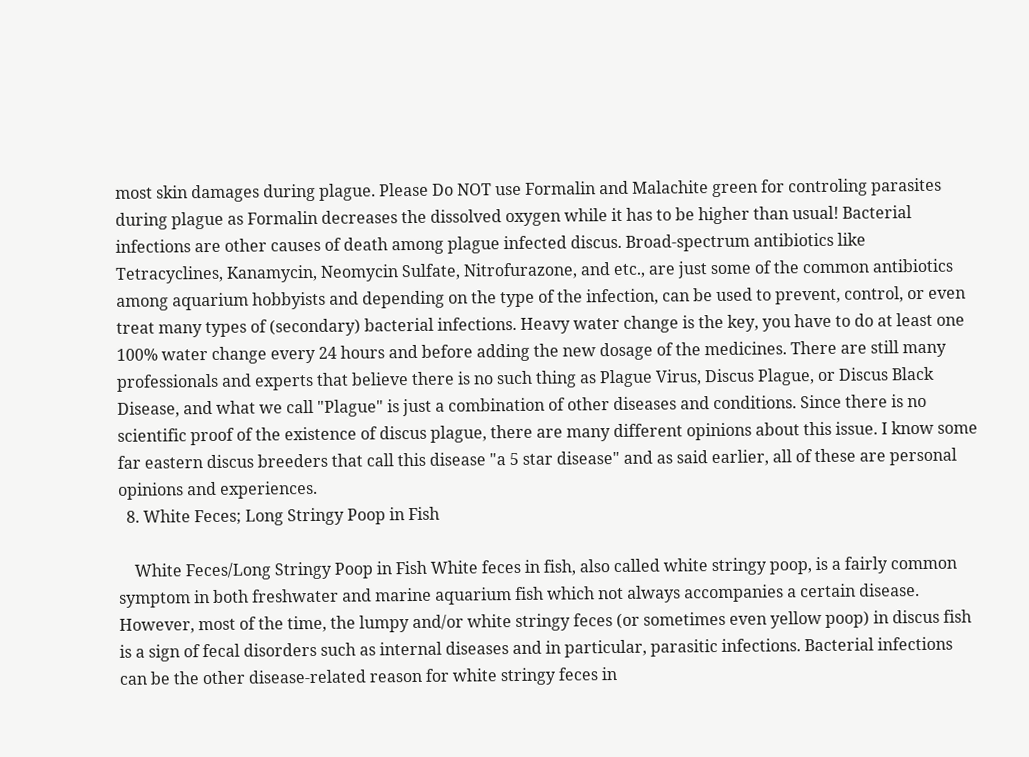most skin damages during plague. Please Do NOT use Formalin and Malachite green for controling parasites during plague as Formalin decreases the dissolved oxygen while it has to be higher than usual! Bacterial infections are other causes of death among plague infected discus. Broad-spectrum antibiotics like Tetracyclines, Kanamycin, Neomycin Sulfate, Nitrofurazone, and etc., are just some of the common antibiotics among aquarium hobbyists and depending on the type of the infection, can be used to prevent, control, or even treat many types of (secondary) bacterial infections. Heavy water change is the key, you have to do at least one 100% water change every 24 hours and before adding the new dosage of the medicines. There are still many professionals and experts that believe there is no such thing as Plague Virus, Discus Plague, or Discus Black Disease, and what we call "Plague" is just a combination of other diseases and conditions. Since there is no scientific proof of the existence of discus plague, there are many different opinions about this issue. I know some far eastern discus breeders that call this disease "a 5 star disease" and as said earlier, all of these are personal opinions and experiences.
  8. White Feces; Long Stringy Poop in Fish

    White Feces/Long Stringy Poop in Fish White feces in fish, also called white stringy poop, is a fairly common symptom in both freshwater and marine aquarium fish which not always accompanies a certain disease. However, most of the time, the lumpy and/or white stringy feces (or sometimes even yellow poop) in discus fish is a sign of fecal disorders such as internal diseases and in particular, parasitic infections. Bacterial infections can be the other disease-related reason for white stringy feces in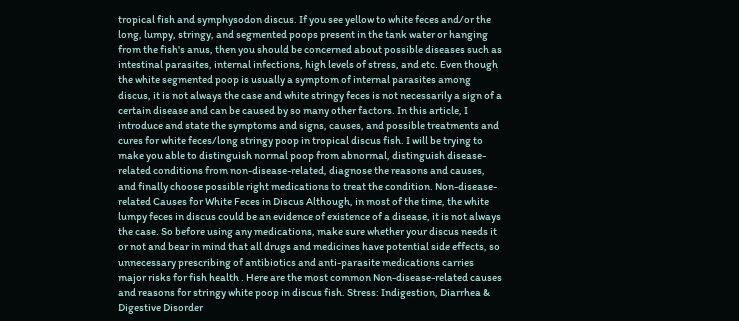tropical fish and symphysodon discus. If you see yellow to white feces and/or the long, lumpy, stringy, and segmented poops present in the tank water or hanging from the fish's anus, then you should be concerned about possible diseases such as intestinal parasites, internal infections, high levels of stress, and etc. Even though the white segmented poop is usually a symptom of internal parasites among discus, it is not always the case and white stringy feces is not necessarily a sign of a certain disease and can be caused by so many other factors. In this article, I introduce and state the symptoms and signs, causes, and possible treatments and cures for white feces/long stringy poop in tropical discus fish. I will be trying to make you able to distinguish normal poop from abnormal, distinguish disease-related conditions from non-disease-related, diagnose the reasons and causes, and finally choose possible right medications to treat the condition. Non-disease-related Causes for White Feces in Discus Although, in most of the time, the white lumpy feces in discus could be an evidence of existence of a disease, it is not always the case. So before using any medications, make sure whether your discus needs it or not and bear in mind that all drugs and medicines have potential side effects, so unnecessary prescribing of antibiotics and anti-parasite medications carries major risks for fish health . Here are the most common Non-disease-related causes and reasons for stringy white poop in discus fish. Stress: Indigestion, Diarrhea & Digestive Disorder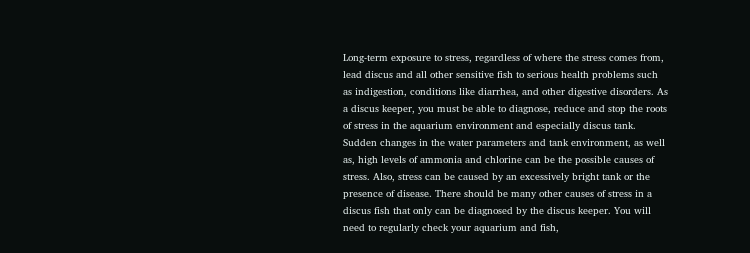Long-term exposure to stress, regardless of where the stress comes from, lead discus and all other sensitive fish to serious health problems such as indigestion, conditions like diarrhea, and other digestive disorders. As a discus keeper, you must be able to diagnose, reduce and stop the roots of stress in the aquarium environment and especially discus tank. Sudden changes in the water parameters and tank environment, as well as, high levels of ammonia and chlorine can be the possible causes of stress. Also, stress can be caused by an excessively bright tank or the presence of disease. There should be many other causes of stress in a discus fish that only can be diagnosed by the discus keeper. You will need to regularly check your aquarium and fish,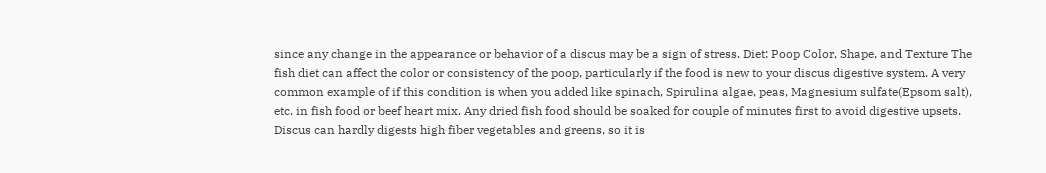since any change in the appearance or behavior of a discus may be a sign of stress. Diet: Poop Color, Shape, and Texture The fish diet can affect the color or consistency of the poop, particularly if the food is new to your discus digestive system. A very common example of if this condition is when you added like spinach, Spirulina algae, peas, Magnesium sulfate(Epsom salt), etc. in fish food or beef heart mix. Any dried fish food should be soaked for couple of minutes first to avoid digestive upsets. Discus can hardly digests high fiber vegetables and greens, so it is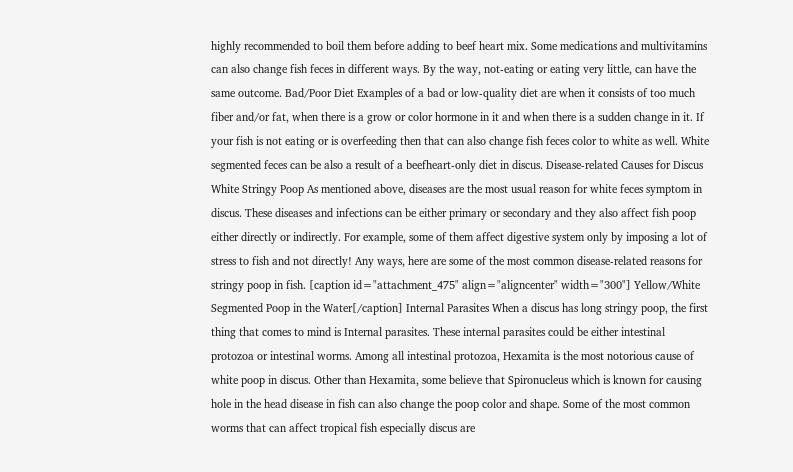highly recommended to boil them before adding to beef heart mix. Some medications and multivitamins can also change fish feces in different ways. By the way, not-eating or eating very little, can have the same outcome. Bad/Poor Diet Examples of a bad or low-quality diet are when it consists of too much fiber and/or fat, when there is a grow or color hormone in it and when there is a sudden change in it. If your fish is not eating or is overfeeding then that can also change fish feces color to white as well. White segmented feces can be also a result of a beefheart-only diet in discus. Disease-related Causes for Discus White Stringy Poop As mentioned above, diseases are the most usual reason for white feces symptom in discus. These diseases and infections can be either primary or secondary and they also affect fish poop either directly or indirectly. For example, some of them affect digestive system only by imposing a lot of stress to fish and not directly! Any ways, here are some of the most common disease-related reasons for stringy poop in fish. [caption id="attachment_475" align="aligncenter" width="300"] Yellow/White Segmented Poop in the Water[/caption] Internal Parasites When a discus has long stringy poop, the first thing that comes to mind is Internal parasites. These internal parasites could be either intestinal protozoa or intestinal worms. Among all intestinal protozoa, Hexamita is the most notorious cause of white poop in discus. Other than Hexamita, some believe that Spironucleus which is known for causing hole in the head disease in fish can also change the poop color and shape. Some of the most common worms that can affect tropical fish especially discus are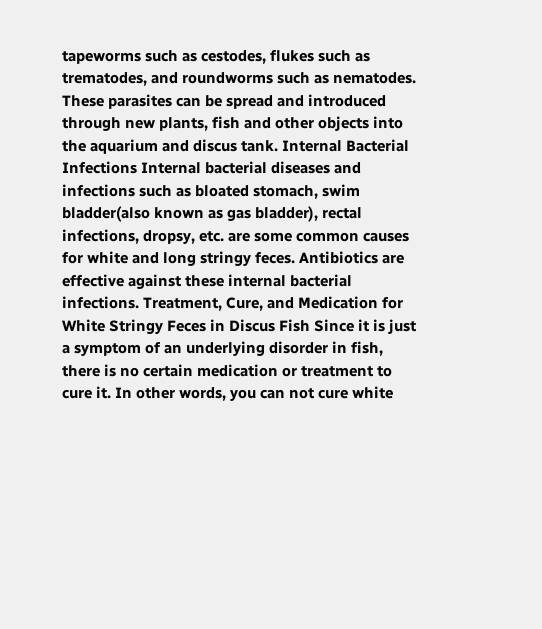tapeworms such as cestodes, flukes such as trematodes, and roundworms such as nematodes. These parasites can be spread and introduced through new plants, fish and other objects into the aquarium and discus tank. Internal Bacterial Infections Internal bacterial diseases and infections such as bloated stomach, swim bladder(also known as gas bladder), rectal infections, dropsy, etc. are some common causes for white and long stringy feces. Antibiotics are effective against these internal bacterial infections. Treatment, Cure, and Medication for White Stringy Feces in Discus Fish Since it is just a symptom of an underlying disorder in fish, there is no certain medication or treatment to cure it. In other words, you can not cure white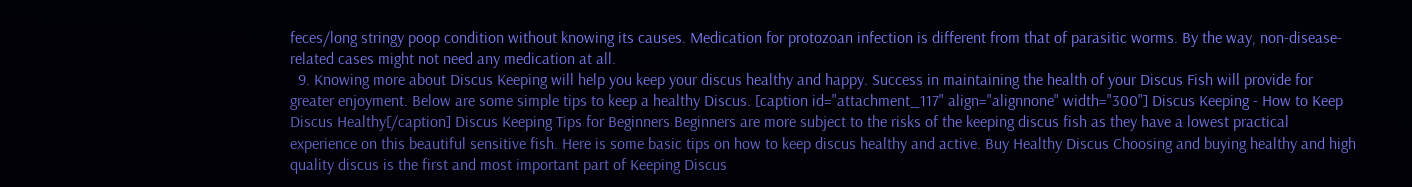feces/long stringy poop condition without knowing its causes. Medication for protozoan infection is different from that of parasitic worms. By the way, non-disease-related cases might not need any medication at all.
  9. Knowing more about Discus Keeping will help you keep your discus healthy and happy. Success in maintaining the health of your Discus Fish will provide for greater enjoyment. Below are some simple tips to keep a healthy Discus. [caption id="attachment_117" align="alignnone" width="300"] Discus Keeping - How to Keep Discus Healthy[/caption] Discus Keeping Tips for Beginners Beginners are more subject to the risks of the keeping discus fish as they have a lowest practical experience on this beautiful sensitive fish. Here is some basic tips on how to keep discus healthy and active. Buy Healthy Discus Choosing and buying healthy and high quality discus is the first and most important part of Keeping Discus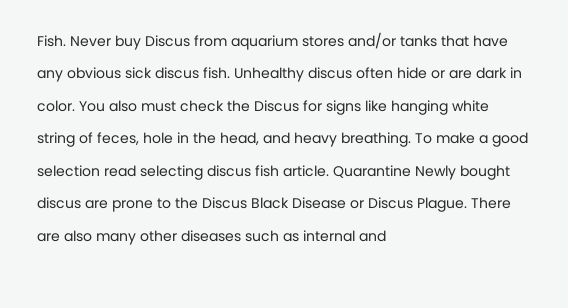Fish. Never buy Discus from aquarium stores and/or tanks that have any obvious sick discus fish. Unhealthy discus often hide or are dark in color. You also must check the Discus for signs like hanging white string of feces, hole in the head, and heavy breathing. To make a good selection read selecting discus fish article. Quarantine Newly bought discus are prone to the Discus Black Disease or Discus Plague. There are also many other diseases such as internal and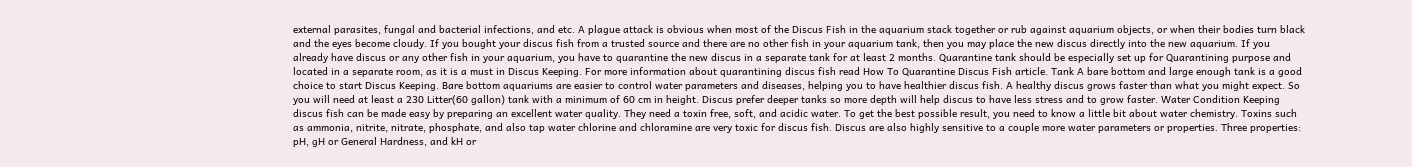external parasites, fungal and bacterial infections, and etc. A plague attack is obvious when most of the Discus Fish in the aquarium stack together or rub against aquarium objects, or when their bodies turn black and the eyes become cloudy. If you bought your discus fish from a trusted source and there are no other fish in your aquarium tank, then you may place the new discus directly into the new aquarium. If you already have discus or any other fish in your aquarium, you have to quarantine the new discus in a separate tank for at least 2 months. Quarantine tank should be especially set up for Quarantining purpose and located in a separate room, as it is a must in Discus Keeping. For more information about quarantining discus fish read How To Quarantine Discus Fish article. Tank A bare bottom and large enough tank is a good choice to start Discus Keeping. Bare bottom aquariums are easier to control water parameters and diseases, helping you to have healthier discus fish. A healthy discus grows faster than what you might expect. So you will need at least a 230 Litter(60 gallon) tank with a minimum of 60 cm in height. Discus prefer deeper tanks so more depth will help discus to have less stress and to grow faster. Water Condition Keeping discus fish can be made easy by preparing an excellent water quality. They need a toxin free, soft, and acidic water. To get the best possible result, you need to know a little bit about water chemistry. Toxins such as ammonia, nitrite, nitrate, phosphate, and also tap water chlorine and chloramine are very toxic for discus fish. Discus are also highly sensitive to a couple more water parameters or properties. Three properties: pH, gH or General Hardness, and kH or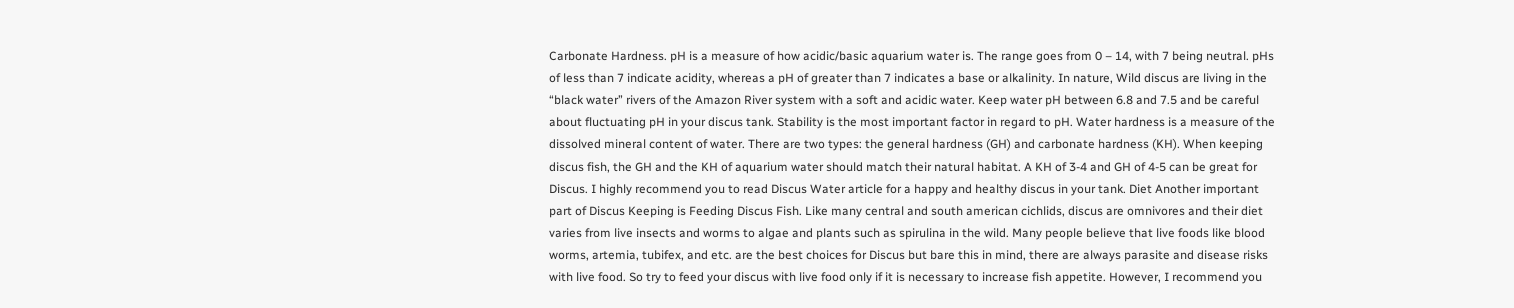Carbonate Hardness. pH is a measure of how acidic/basic aquarium water is. The range goes from 0 – 14, with 7 being neutral. pHs of less than 7 indicate acidity, whereas a pH of greater than 7 indicates a base or alkalinity. In nature, Wild discus are living in the “black water” rivers of the Amazon River system with a soft and acidic water. Keep water pH between 6.8 and 7.5 and be careful about fluctuating pH in your discus tank. Stability is the most important factor in regard to pH. Water hardness is a measure of the dissolved mineral content of water. There are two types: the general hardness (GH) and carbonate hardness (KH). When keeping discus fish, the GH and the KH of aquarium water should match their natural habitat. A KH of 3-4 and GH of 4-5 can be great for Discus. I highly recommend you to read Discus Water article for a happy and healthy discus in your tank. Diet Another important part of Discus Keeping is Feeding Discus Fish. Like many central and south american cichlids, discus are omnivores and their diet varies from live insects and worms to algae and plants such as spirulina in the wild. Many people believe that live foods like blood worms, artemia, tubifex, and etc. are the best choices for Discus but bare this in mind, there are always parasite and disease risks with live food. So try to feed your discus with live food only if it is necessary to increase fish appetite. However, I recommend you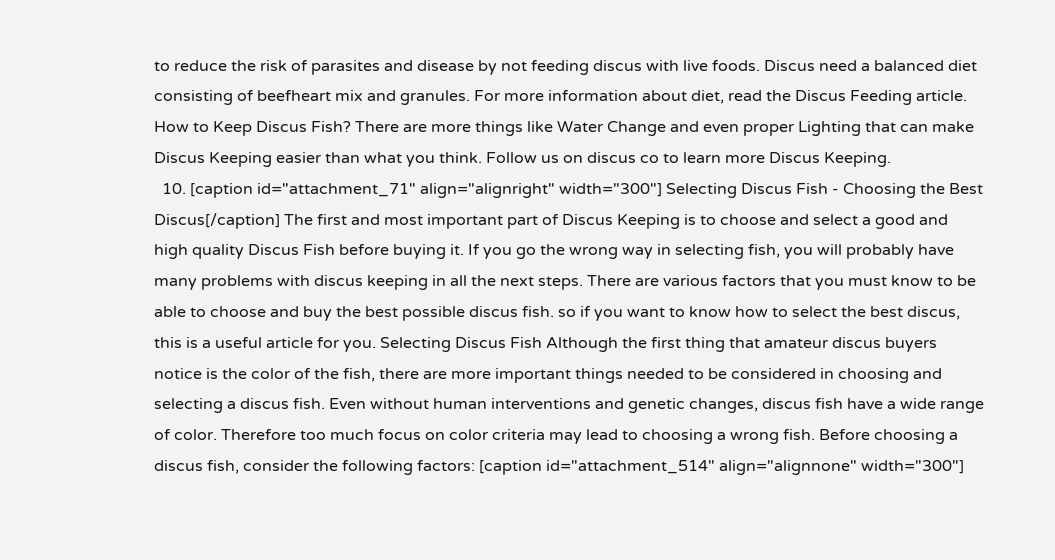to reduce the risk of parasites and disease by not feeding discus with live foods. Discus need a balanced diet consisting of beefheart mix and granules. For more information about diet, read the Discus Feeding article. How to Keep Discus Fish? There are more things like Water Change and even proper Lighting that can make Discus Keeping easier than what you think. Follow us on discus co to learn more Discus Keeping.
  10. [caption id="attachment_71" align="alignright" width="300"] Selecting Discus Fish - Choosing the Best Discus[/caption] The first and most important part of Discus Keeping is to choose and select a good and high quality Discus Fish before buying it. If you go the wrong way in selecting fish, you will probably have many problems with discus keeping in all the next steps. There are various factors that you must know to be able to choose and buy the best possible discus fish. so if you want to know how to select the best discus, this is a useful article for you. Selecting Discus Fish Although the first thing that amateur discus buyers notice is the color of the fish, there are more important things needed to be considered in choosing and selecting a discus fish. Even without human interventions and genetic changes, discus fish have a wide range of color. Therefore too much focus on color criteria may lead to choosing a wrong fish. Before choosing a discus fish, consider the following factors: [caption id="attachment_514" align="alignnone" width="300"]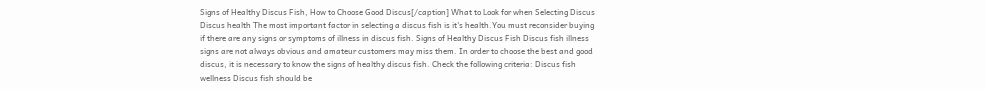Signs of Healthy Discus Fish, How to Choose Good Discus[/caption] What to Look for when Selecting Discus Discus health The most important factor in selecting a discus fish is it's health.You must reconsider buying if there are any signs or symptoms of illness in discus fish. Signs of Healthy Discus Fish Discus fish illness signs are not always obvious and amateur customers may miss them. In order to choose the best and good discus, it is necessary to know the signs of healthy discus fish. Check the following criteria: Discus fish wellness Discus fish should be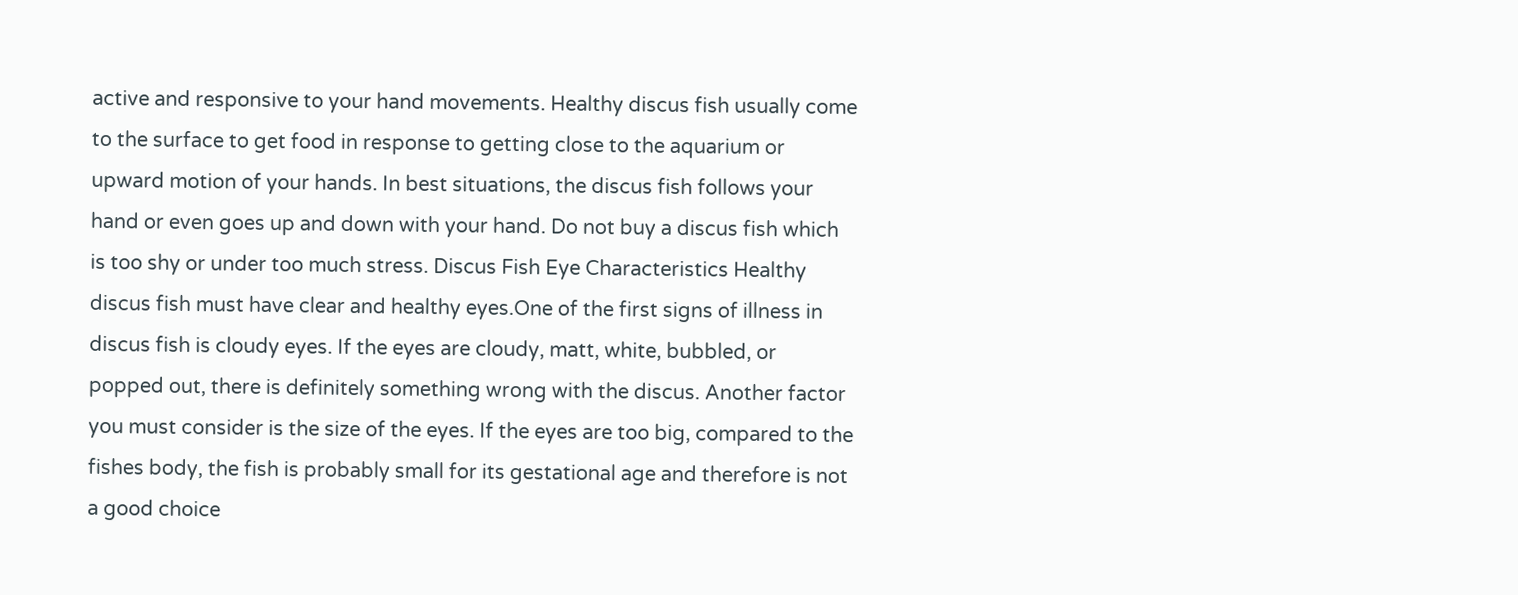active and responsive to your hand movements. Healthy discus fish usually come to the surface to get food in response to getting close to the aquarium or upward motion of your hands. In best situations, the discus fish follows your hand or even goes up and down with your hand. Do not buy a discus fish which is too shy or under too much stress. Discus Fish Eye Characteristics Healthy discus fish must have clear and healthy eyes.One of the first signs of illness in discus fish is cloudy eyes. If the eyes are cloudy, matt, white, bubbled, or popped out, there is definitely something wrong with the discus. Another factor you must consider is the size of the eyes. If the eyes are too big, compared to the fishes body, the fish is probably small for its gestational age and therefore is not a good choice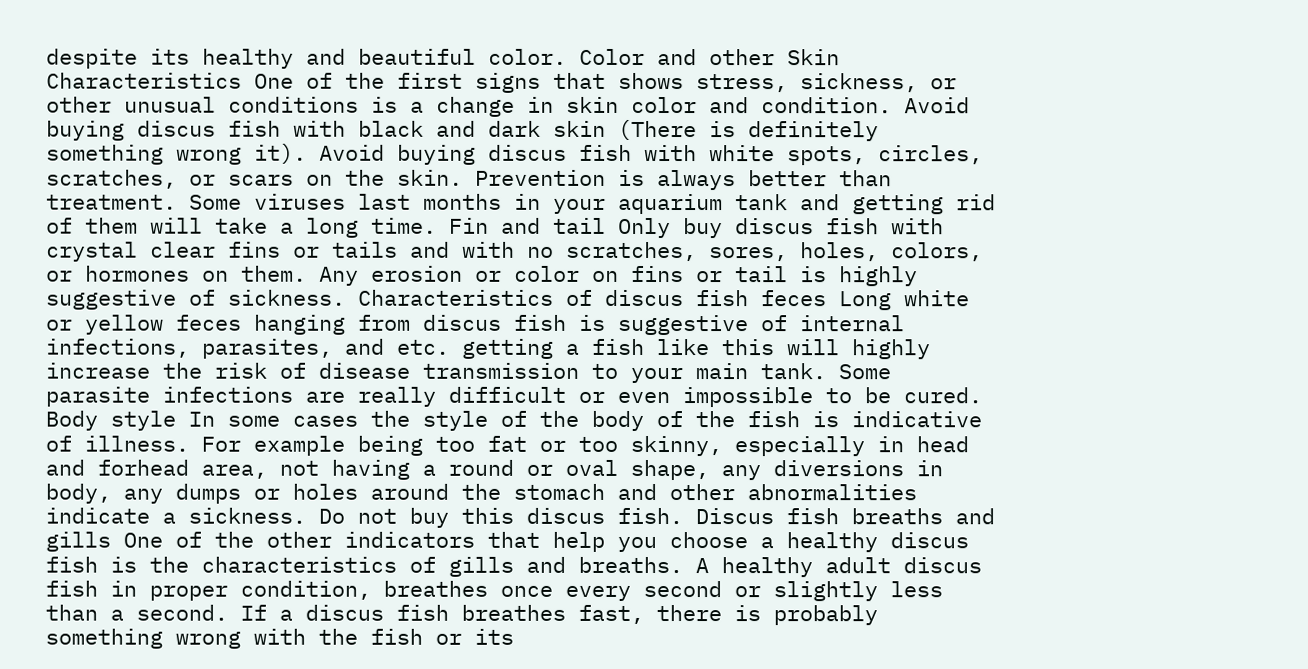despite its healthy and beautiful color. Color and other Skin Characteristics One of the first signs that shows stress, sickness, or other unusual conditions is a change in skin color and condition. Avoid buying discus fish with black and dark skin (There is definitely something wrong it). Avoid buying discus fish with white spots, circles, scratches, or scars on the skin. Prevention is always better than treatment. Some viruses last months in your aquarium tank and getting rid of them will take a long time. Fin and tail Only buy discus fish with crystal clear fins or tails and with no scratches, sores, holes, colors, or hormones on them. Any erosion or color on fins or tail is highly suggestive of sickness. Characteristics of discus fish feces Long white or yellow feces hanging from discus fish is suggestive of internal infections, parasites, and etc. getting a fish like this will highly increase the risk of disease transmission to your main tank. Some parasite infections are really difficult or even impossible to be cured. Body style In some cases the style of the body of the fish is indicative of illness. For example being too fat or too skinny, especially in head and forhead area, not having a round or oval shape, any diversions in body, any dumps or holes around the stomach and other abnormalities indicate a sickness. Do not buy this discus fish. Discus fish breaths and gills One of the other indicators that help you choose a healthy discus fish is the characteristics of gills and breaths. A healthy adult discus fish in proper condition, breathes once every second or slightly less than a second. If a discus fish breathes fast, there is probably something wrong with the fish or its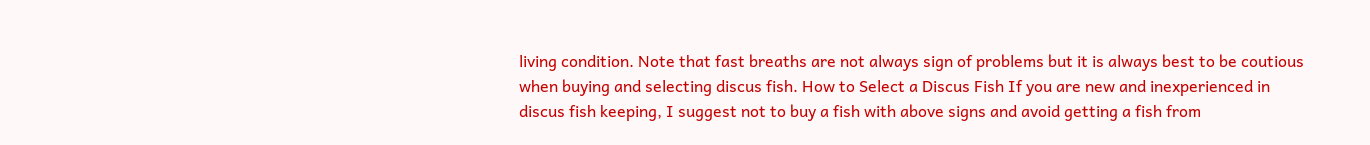living condition. Note that fast breaths are not always sign of problems but it is always best to be coutious when buying and selecting discus fish. How to Select a Discus Fish If you are new and inexperienced in discus fish keeping, I suggest not to buy a fish with above signs and avoid getting a fish from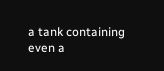a tank containing even a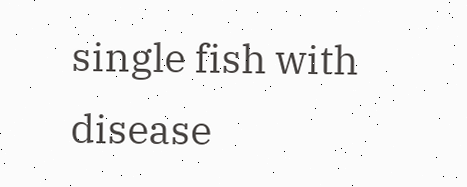single fish with disease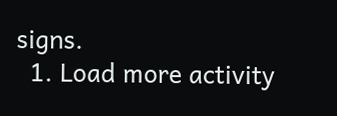signs.
  1. Load more activity